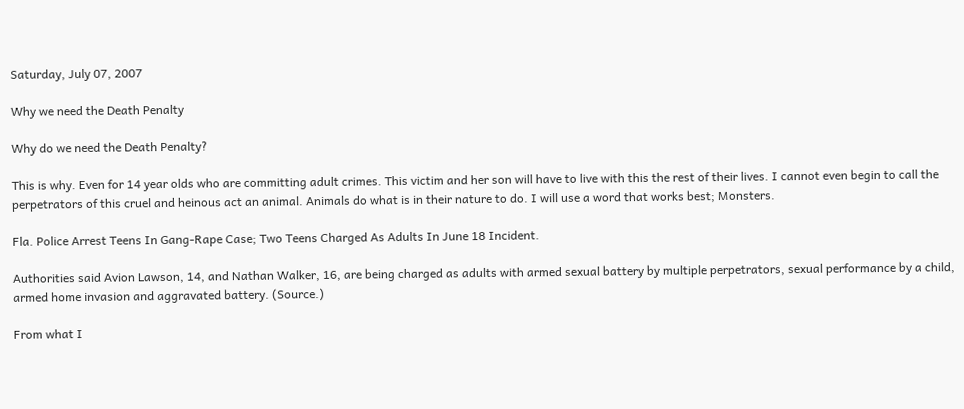Saturday, July 07, 2007

Why we need the Death Penalty

Why do we need the Death Penalty?

This is why. Even for 14 year olds who are committing adult crimes. This victim and her son will have to live with this the rest of their lives. I cannot even begin to call the perpetrators of this cruel and heinous act an animal. Animals do what is in their nature to do. I will use a word that works best; Monsters.

Fla. Police Arrest Teens In Gang-Rape Case; Two Teens Charged As Adults In June 18 Incident.

Authorities said Avion Lawson, 14, and Nathan Walker, 16, are being charged as adults with armed sexual battery by multiple perpetrators, sexual performance by a child, armed home invasion and aggravated battery. (Source.)

From what I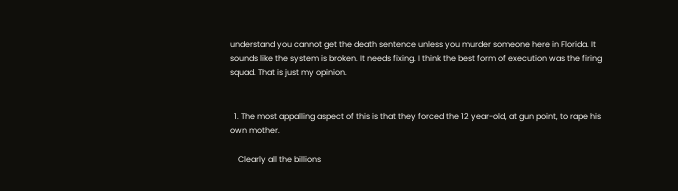understand you cannot get the death sentence unless you murder someone here in Florida. It sounds like the system is broken. It needs fixing. I think the best form of execution was the firing squad. That is just my opinion.


  1. The most appalling aspect of this is that they forced the 12 year-old, at gun point, to rape his own mother.

    Clearly all the billions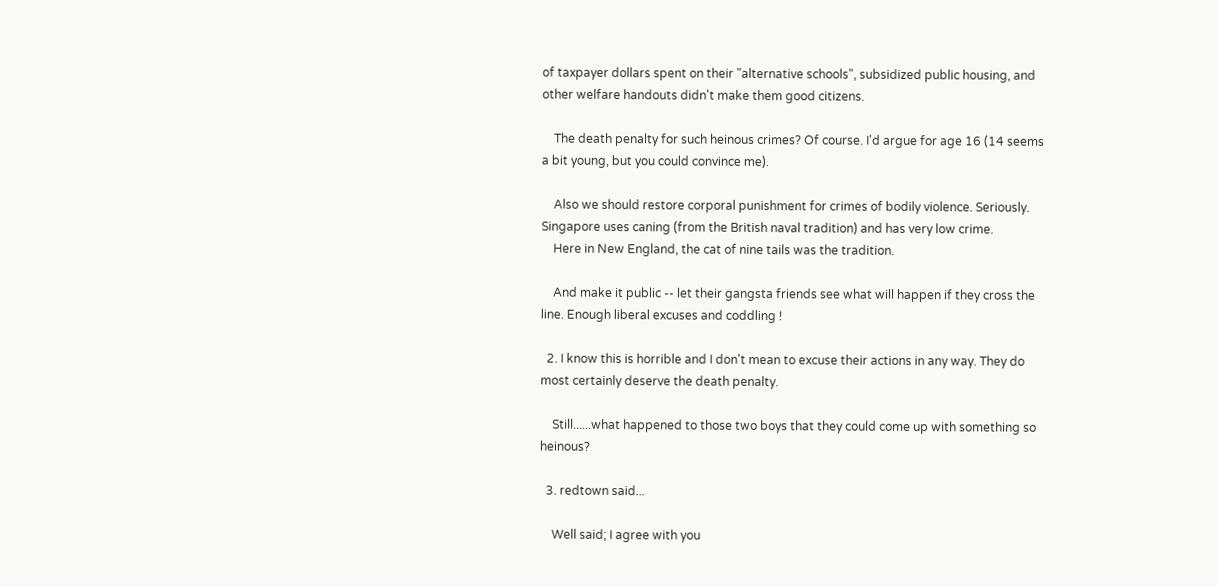of taxpayer dollars spent on their "alternative schools", subsidized public housing, and other welfare handouts didn't make them good citizens.

    The death penalty for such heinous crimes? Of course. I'd argue for age 16 (14 seems a bit young, but you could convince me).

    Also we should restore corporal punishment for crimes of bodily violence. Seriously. Singapore uses caning (from the British naval tradition) and has very low crime.
    Here in New England, the cat of nine tails was the tradition.

    And make it public -- let their gangsta friends see what will happen if they cross the line. Enough liberal excuses and coddling !

  2. I know this is horrible and I don't mean to excuse their actions in any way. They do most certainly deserve the death penalty.

    Still......what happened to those two boys that they could come up with something so heinous?

  3. redtown said...

    Well said; I agree with you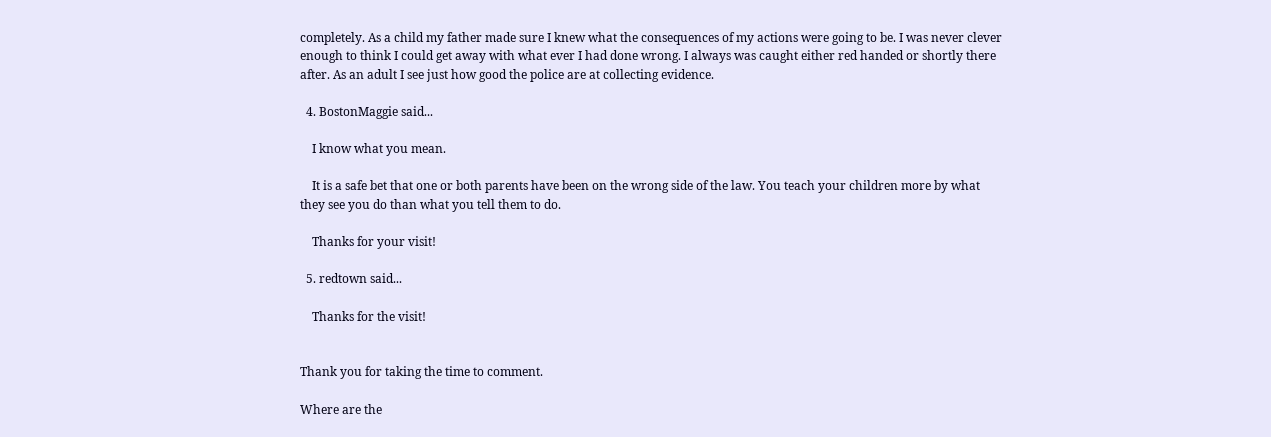completely. As a child my father made sure I knew what the consequences of my actions were going to be. I was never clever enough to think I could get away with what ever I had done wrong. I always was caught either red handed or shortly there after. As an adult I see just how good the police are at collecting evidence.

  4. BostonMaggie said...

    I know what you mean.

    It is a safe bet that one or both parents have been on the wrong side of the law. You teach your children more by what they see you do than what you tell them to do.

    Thanks for your visit!

  5. redtown said...

    Thanks for the visit!


Thank you for taking the time to comment.

Where are the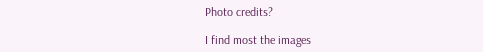Photo credits?

I find most the images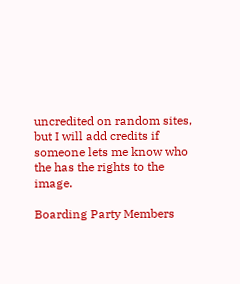uncredited on random sites, but I will add credits if someone lets me know who the has the rights to the image.

Boarding Party Members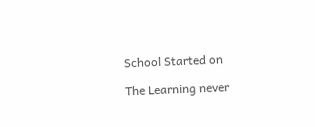School Started on

The Learning never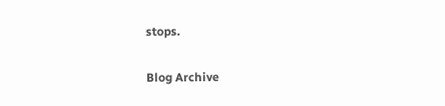stops.

Blog Archive